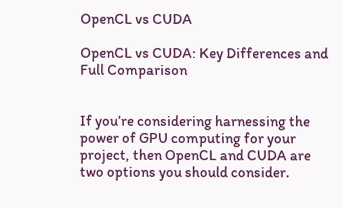OpenCL vs CUDA

OpenCL vs CUDA: Key Differences and Full Comparison


If you’re considering harnessing the power of GPU computing for your project, then OpenCL and CUDA are two options you should consider.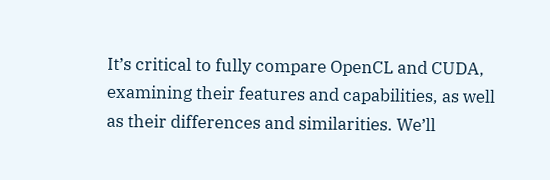It’s critical to fully compare OpenCL and CUDA, examining their features and capabilities, as well as their differences and similarities. We’ll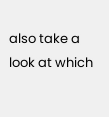also take a look at which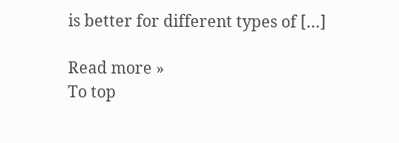is better for different types of […]

Read more »
To top